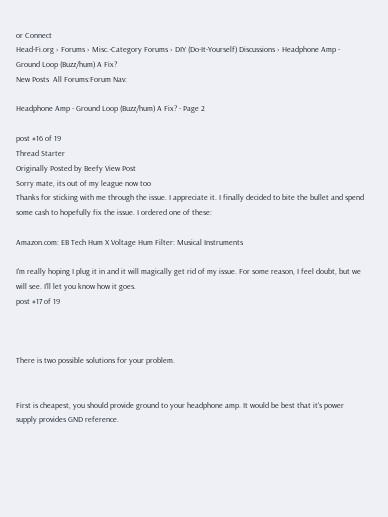or Connect
Head-Fi.org › Forums › Misc.-Category Forums › DIY (Do-It-Yourself) Discussions › Headphone Amp - Ground Loop (Buzz/hum) A Fix?
New Posts  All Forums:Forum Nav:

Headphone Amp - Ground Loop (Buzz/hum) A Fix? - Page 2

post #16 of 19
Thread Starter
Originally Posted by Beefy View Post
Sorry mate, its out of my league now too
Thanks for sticking with me through the issue. I appreciate it. I finally decided to bite the bullet and spend some cash to hopefully fix the issue. I ordered one of these:

Amazon.com: EB Tech Hum X Voltage Hum Filter: Musical Instruments

I'm really hoping I plug it in and it will magically get rid of my issue. For some reason, I feel doubt, but we will see. I'll let you know how it goes.
post #17 of 19



There is two possible solutions for your problem.


First is cheapest, you should provide ground to your headphone amp. It would be best that it's power supply provides GND reference.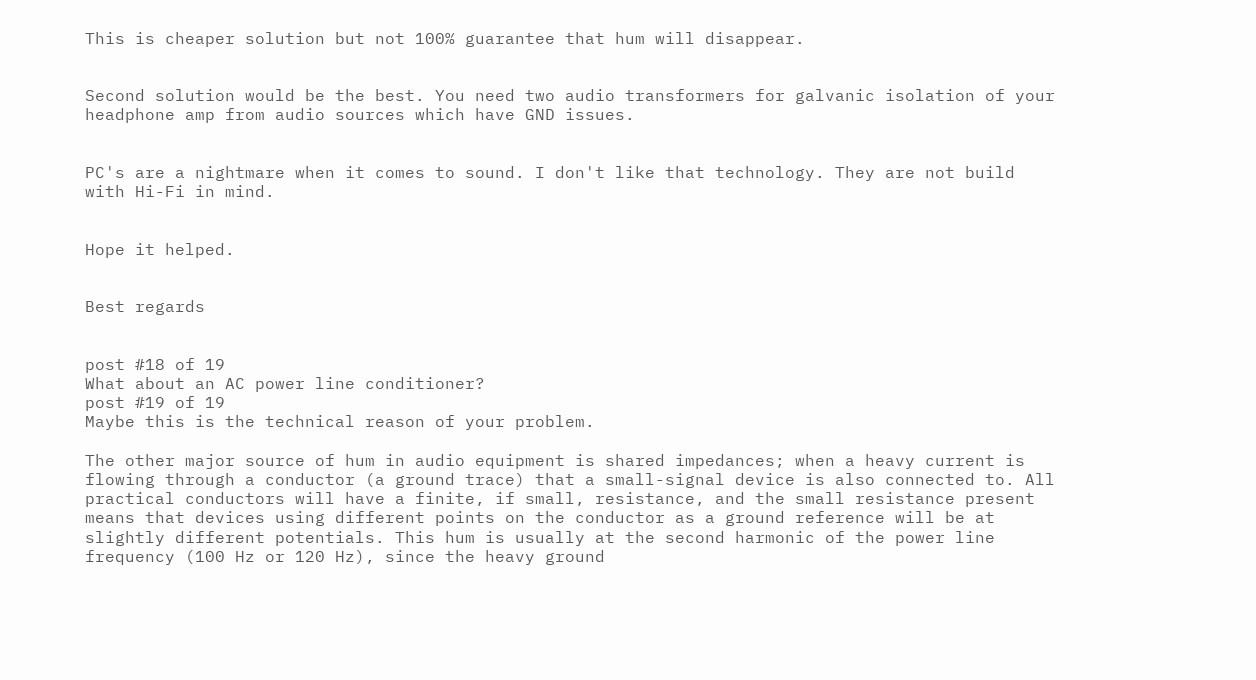This is cheaper solution but not 100% guarantee that hum will disappear.


Second solution would be the best. You need two audio transformers for galvanic isolation of your headphone amp from audio sources which have GND issues.


PC's are a nightmare when it comes to sound. I don't like that technology. They are not build with Hi-Fi in mind.


Hope it helped.


Best regards


post #18 of 19
What about an AC power line conditioner?
post #19 of 19
Maybe this is the technical reason of your problem.

The other major source of hum in audio equipment is shared impedances; when a heavy current is flowing through a conductor (a ground trace) that a small-signal device is also connected to. All practical conductors will have a finite, if small, resistance, and the small resistance present means that devices using different points on the conductor as a ground reference will be at slightly different potentials. This hum is usually at the second harmonic of the power line frequency (100 Hz or 120 Hz), since the heavy ground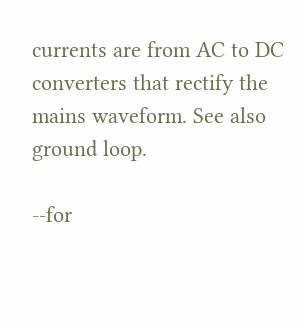currents are from AC to DC converters that rectify the mains waveform. See also ground loop.

--for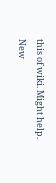this of wiki. Might help.
New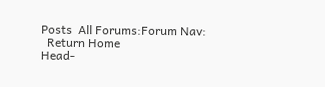Posts  All Forums:Forum Nav:
  Return Home
Head-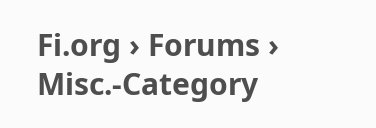Fi.org › Forums › Misc.-Category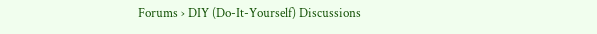Forums › DIY (Do-It-Yourself) Discussions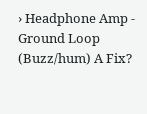› Headphone Amp - Ground Loop (Buzz/hum) A Fix?